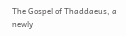The Gospel of Thaddaeus, a newly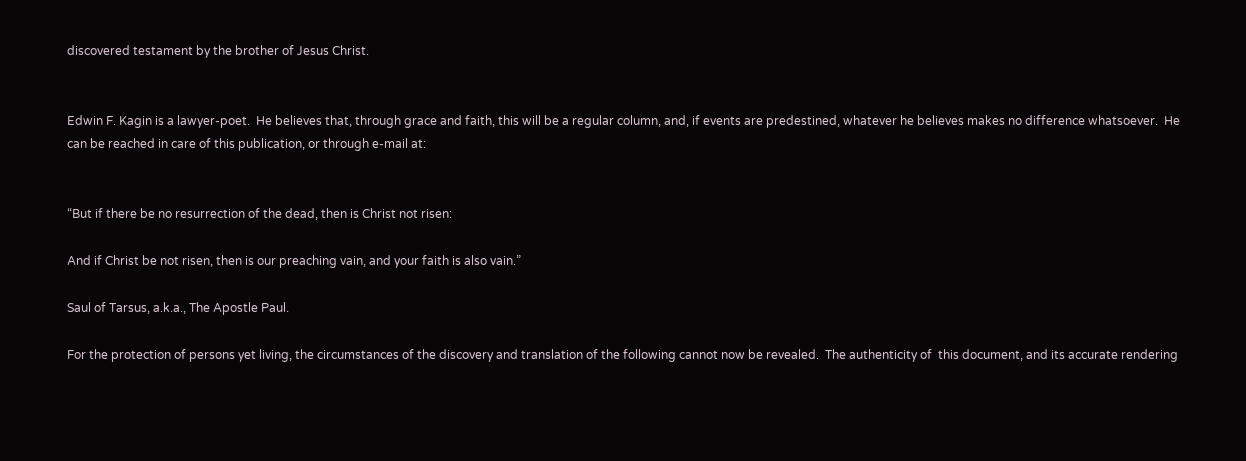discovered testament by the brother of Jesus Christ.


Edwin F. Kagin is a lawyer-poet.  He believes that, through grace and faith, this will be a regular column, and, if events are predestined, whatever he believes makes no difference whatsoever.  He can be reached in care of this publication, or through e-mail at:


“But if there be no resurrection of the dead, then is Christ not risen:

And if Christ be not risen, then is our preaching vain, and your faith is also vain.”

Saul of Tarsus, a.k.a., The Apostle Paul.

For the protection of persons yet living, the circumstances of the discovery and translation of the following cannot now be revealed.  The authenticity of  this document, and its accurate rendering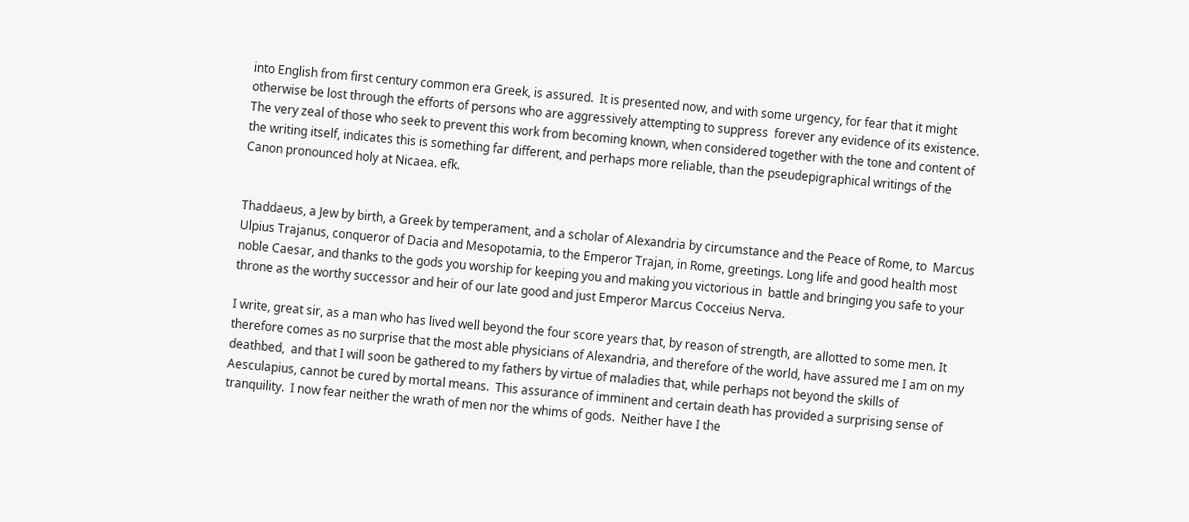into English from first century common era Greek, is assured.  It is presented now, and with some urgency, for fear that it might otherwise be lost through the efforts of persons who are aggressively attempting to suppress  forever any evidence of its existence. The very zeal of those who seek to prevent this work from becoming known, when considered together with the tone and content of the writing itself, indicates this is something far different, and perhaps more reliable, than the pseudepigraphical writings of the Canon pronounced holy at Nicaea. efk.


Thaddaeus, a Jew by birth, a Greek by temperament, and a scholar of Alexandria by circumstance and the Peace of Rome, to  Marcus Ulpius Trajanus, conqueror of Dacia and Mesopotamia, to the Emperor Trajan, in Rome, greetings. Long life and good health most noble Caesar, and thanks to the gods you worship for keeping you and making you victorious in  battle and bringing you safe to your throne as the worthy successor and heir of our late good and just Emperor Marcus Cocceius Nerva.

I write, great sir, as a man who has lived well beyond the four score years that, by reason of strength, are allotted to some men. It therefore comes as no surprise that the most able physicians of Alexandria, and therefore of the world, have assured me I am on my deathbed,  and that I will soon be gathered to my fathers by virtue of maladies that, while perhaps not beyond the skills of Aesculapius, cannot be cured by mortal means.  This assurance of imminent and certain death has provided a surprising sense of tranquility.  I now fear neither the wrath of men nor the whims of gods.  Neither have I the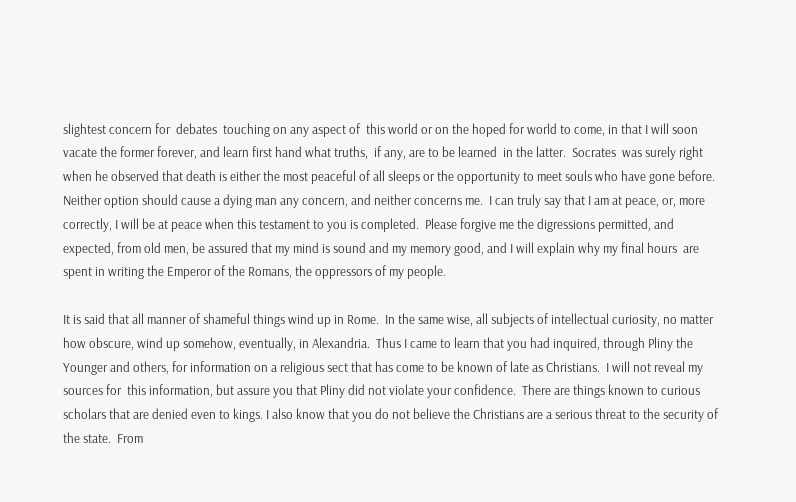slightest concern for  debates  touching on any aspect of  this world or on the hoped for world to come, in that I will soon vacate the former forever, and learn first hand what truths,  if any, are to be learned  in the latter.  Socrates  was surely right when he observed that death is either the most peaceful of all sleeps or the opportunity to meet souls who have gone before. Neither option should cause a dying man any concern, and neither concerns me.  I can truly say that I am at peace, or, more correctly, I will be at peace when this testament to you is completed.  Please forgive me the digressions permitted, and expected, from old men, be assured that my mind is sound and my memory good, and I will explain why my final hours  are spent in writing the Emperor of the Romans, the oppressors of my people.

It is said that all manner of shameful things wind up in Rome.  In the same wise, all subjects of intellectual curiosity, no matter how obscure, wind up somehow, eventually, in Alexandria.  Thus I came to learn that you had inquired, through Pliny the Younger and others, for information on a religious sect that has come to be known of late as Christians.  I will not reveal my sources for  this information, but assure you that Pliny did not violate your confidence.  There are things known to curious scholars that are denied even to kings. I also know that you do not believe the Christians are a serious threat to the security of the state.  From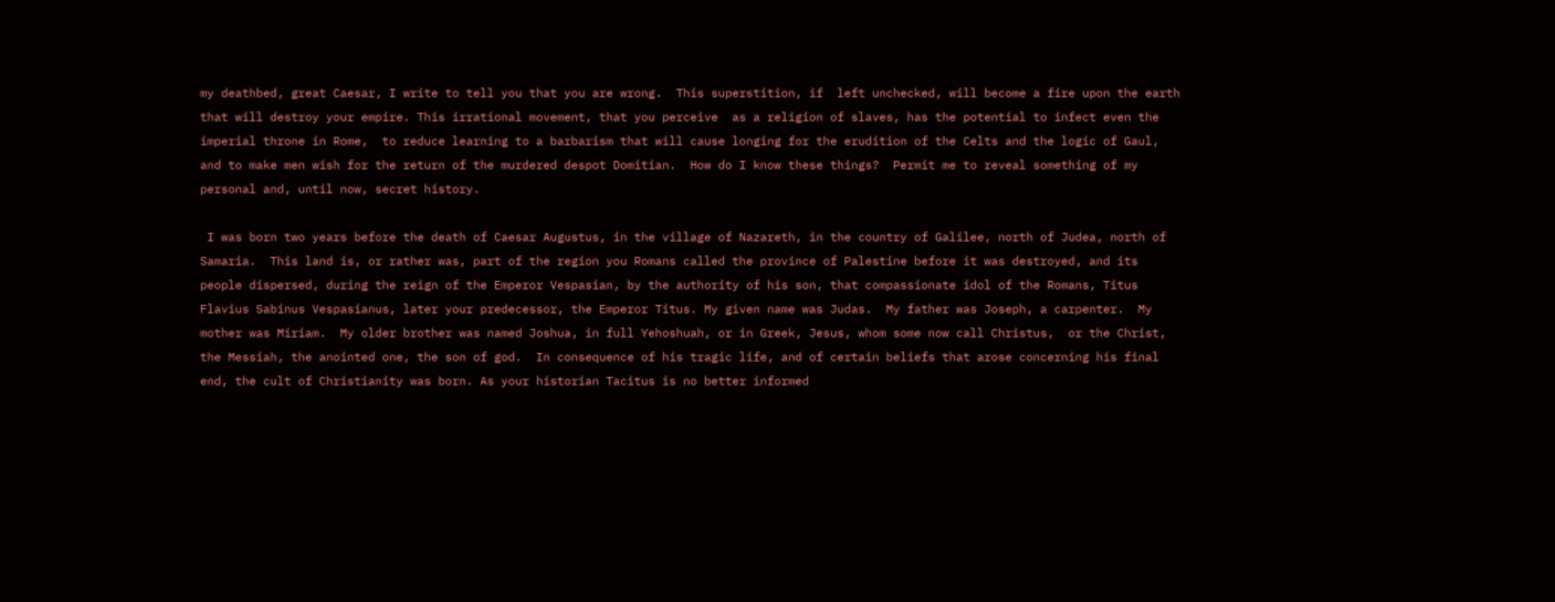my deathbed, great Caesar, I write to tell you that you are wrong.  This superstition, if  left unchecked, will become a fire upon the earth that will destroy your empire. This irrational movement, that you perceive  as a religion of slaves, has the potential to infect even the imperial throne in Rome,  to reduce learning to a barbarism that will cause longing for the erudition of the Celts and the logic of Gaul, and to make men wish for the return of the murdered despot Domitian.  How do I know these things?  Permit me to reveal something of my personal and, until now, secret history.

 I was born two years before the death of Caesar Augustus, in the village of Nazareth, in the country of Galilee, north of Judea, north of Samaria.  This land is, or rather was, part of the region you Romans called the province of Palestine before it was destroyed, and its people dispersed, during the reign of the Emperor Vespasian, by the authority of his son, that compassionate idol of the Romans, Titus Flavius Sabinus Vespasianus, later your predecessor, the Emperor Titus. My given name was Judas.  My father was Joseph, a carpenter.  My mother was Miriam.  My older brother was named Joshua, in full Yehoshuah, or in Greek, Jesus, whom some now call Christus,  or the Christ, the Messiah, the anointed one, the son of god.  In consequence of his tragic life, and of certain beliefs that arose concerning his final end, the cult of Christianity was born. As your historian Tacitus is no better informed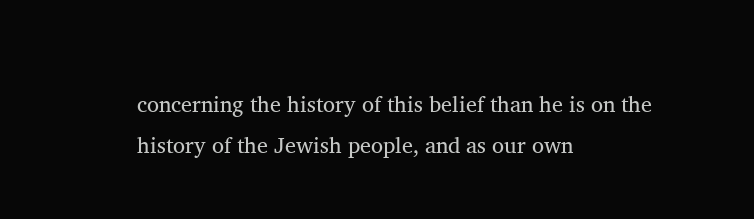concerning the history of this belief than he is on the history of the Jewish people, and as our own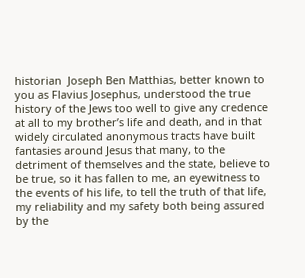historian  Joseph Ben Matthias, better known to you as Flavius Josephus, understood the true history of the Jews too well to give any credence at all to my brother’s life and death, and in that widely circulated anonymous tracts have built  fantasies around Jesus that many, to the detriment of themselves and the state, believe to be true, so it has fallen to me, an eyewitness to the events of his life, to tell the truth of that life, my reliability and my safety both being assured by the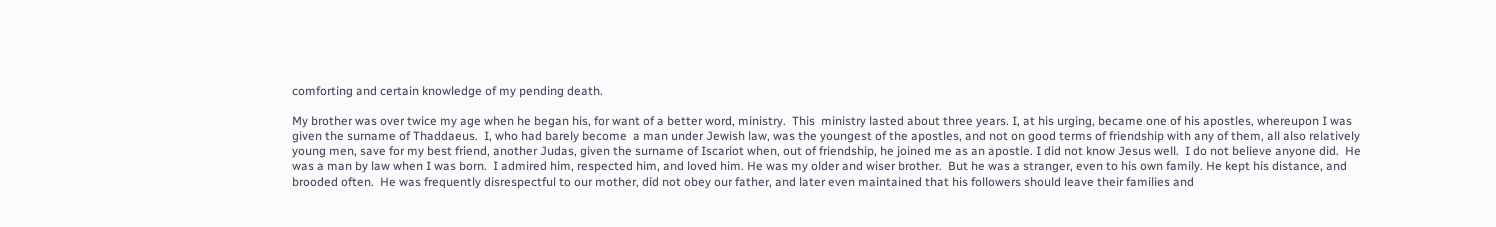comforting and certain knowledge of my pending death.

My brother was over twice my age when he began his, for want of a better word, ministry.  This  ministry lasted about three years. I, at his urging, became one of his apostles, whereupon I was given the surname of Thaddaeus.  I, who had barely become  a man under Jewish law, was the youngest of the apostles, and not on good terms of friendship with any of them, all also relatively young men, save for my best friend, another Judas, given the surname of Iscariot when, out of friendship, he joined me as an apostle. I did not know Jesus well.  I do not believe anyone did.  He was a man by law when I was born.  I admired him, respected him, and loved him. He was my older and wiser brother.  But he was a stranger, even to his own family. He kept his distance, and brooded often.  He was frequently disrespectful to our mother, did not obey our father, and later even maintained that his followers should leave their families and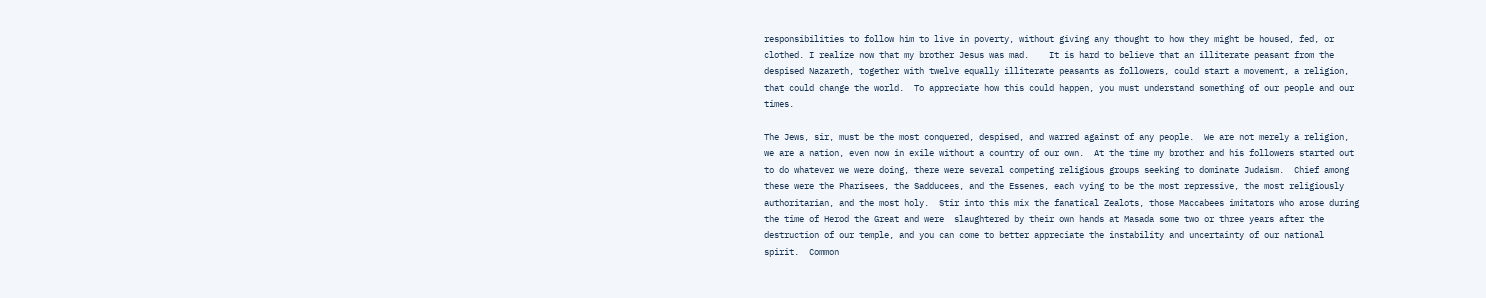responsibilities to follow him to live in poverty, without giving any thought to how they might be housed, fed, or  clothed. I realize now that my brother Jesus was mad.    It is hard to believe that an illiterate peasant from the despised Nazareth, together with twelve equally illiterate peasants as followers, could start a movement, a religion, that could change the world.  To appreciate how this could happen, you must understand something of our people and our times.

The Jews, sir, must be the most conquered, despised, and warred against of any people.  We are not merely a religion, we are a nation, even now in exile without a country of our own.  At the time my brother and his followers started out to do whatever we were doing, there were several competing religious groups seeking to dominate Judaism.  Chief among these were the Pharisees, the Sadducees, and the Essenes, each vying to be the most repressive, the most religiously authoritarian, and the most holy.  Stir into this mix the fanatical Zealots, those Maccabees imitators who arose during the time of Herod the Great and were  slaughtered by their own hands at Masada some two or three years after the destruction of our temple, and you can come to better appreciate the instability and uncertainty of our national spirit.  Common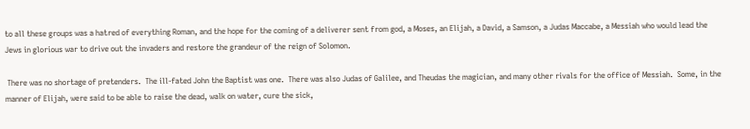to all these groups was a hatred of everything Roman, and the hope for the coming of a deliverer sent from god, a Moses, an Elijah, a David, a Samson, a Judas Maccabe, a Messiah who would lead the Jews in glorious war to drive out the invaders and restore the grandeur of the reign of Solomon.

 There was no shortage of pretenders.  The ill-fated John the Baptist was one.  There was also Judas of Galilee, and Theudas the magician, and many other rivals for the office of Messiah.  Some, in the manner of Elijah, were said to be able to raise the dead, walk on water, cure the sick,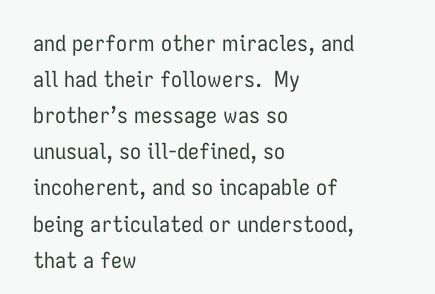and perform other miracles, and all had their followers.  My brother’s message was so unusual, so ill-defined, so incoherent, and so incapable of being articulated or understood, that a few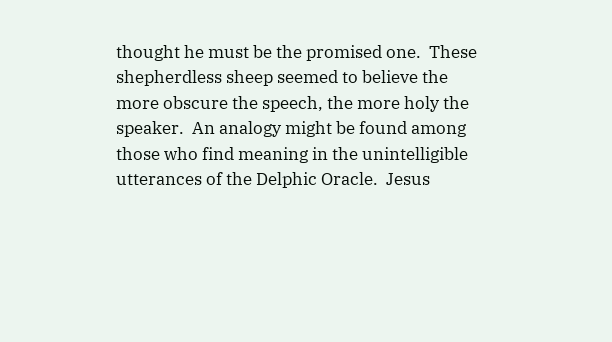thought he must be the promised one.  These shepherdless sheep seemed to believe the more obscure the speech, the more holy the speaker.  An analogy might be found among those who find meaning in the unintelligible utterances of the Delphic Oracle.  Jesus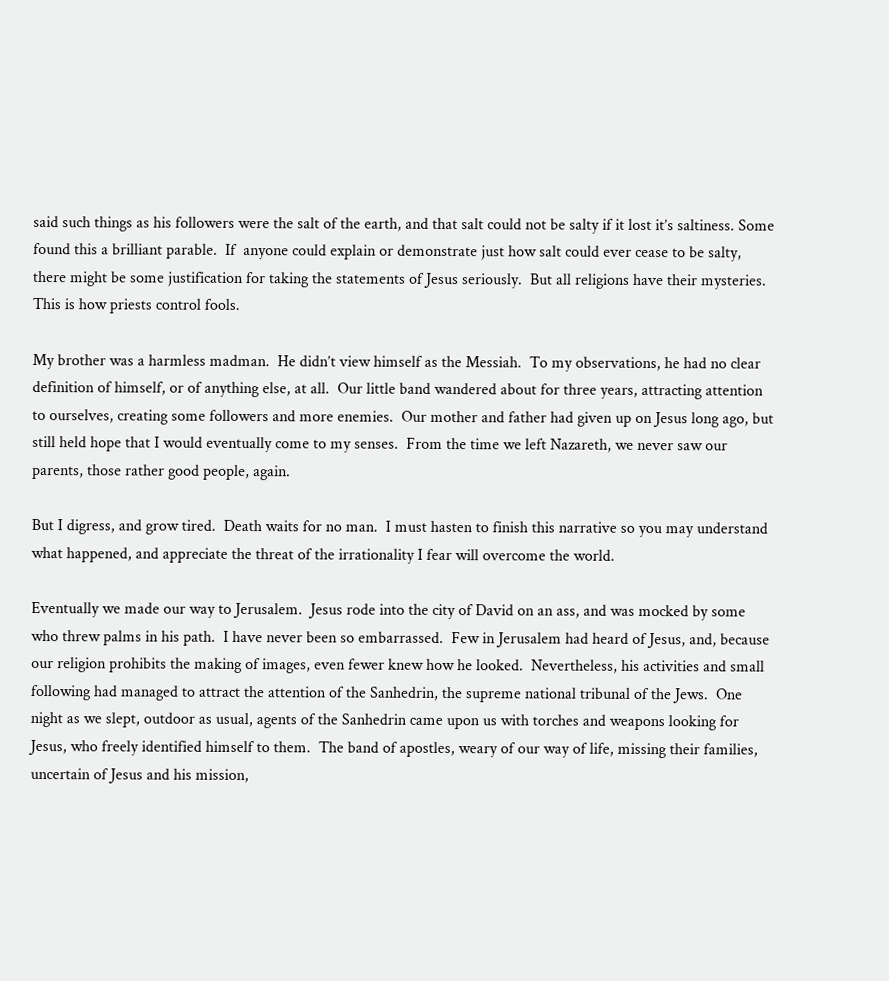said such things as his followers were the salt of the earth, and that salt could not be salty if it lost it’s saltiness. Some found this a brilliant parable.  If  anyone could explain or demonstrate just how salt could ever cease to be salty,  there might be some justification for taking the statements of Jesus seriously.  But all religions have their mysteries.  This is how priests control fools.

My brother was a harmless madman.  He didn’t view himself as the Messiah.  To my observations, he had no clear definition of himself, or of anything else, at all.  Our little band wandered about for three years, attracting attention to ourselves, creating some followers and more enemies.  Our mother and father had given up on Jesus long ago, but still held hope that I would eventually come to my senses.  From the time we left Nazareth, we never saw our parents, those rather good people, again.

But I digress, and grow tired.  Death waits for no man.  I must hasten to finish this narrative so you may understand what happened, and appreciate the threat of the irrationality I fear will overcome the world.

Eventually we made our way to Jerusalem.  Jesus rode into the city of David on an ass, and was mocked by some who threw palms in his path.  I have never been so embarrassed.  Few in Jerusalem had heard of Jesus, and, because our religion prohibits the making of images, even fewer knew how he looked.  Nevertheless, his activities and small following had managed to attract the attention of the Sanhedrin, the supreme national tribunal of the Jews.  One night as we slept, outdoor as usual, agents of the Sanhedrin came upon us with torches and weapons looking for Jesus, who freely identified himself to them.  The band of apostles, weary of our way of life, missing their families, uncertain of Jesus and his mission,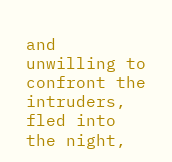and unwilling to confront the intruders, fled into the night,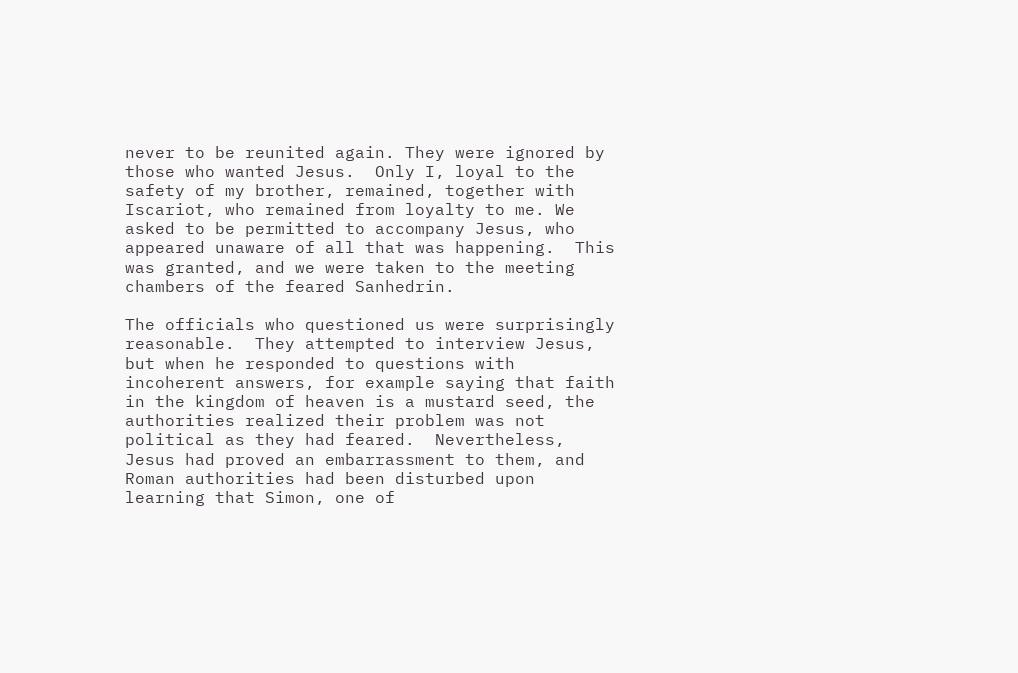never to be reunited again. They were ignored by those who wanted Jesus.  Only I, loyal to the safety of my brother, remained, together with Iscariot, who remained from loyalty to me. We asked to be permitted to accompany Jesus, who appeared unaware of all that was happening.  This was granted, and we were taken to the meeting chambers of the feared Sanhedrin.

The officials who questioned us were surprisingly reasonable.  They attempted to interview Jesus, but when he responded to questions with incoherent answers, for example saying that faith in the kingdom of heaven is a mustard seed, the authorities realized their problem was not political as they had feared.  Nevertheless, Jesus had proved an embarrassment to them, and Roman authorities had been disturbed upon learning that Simon, one of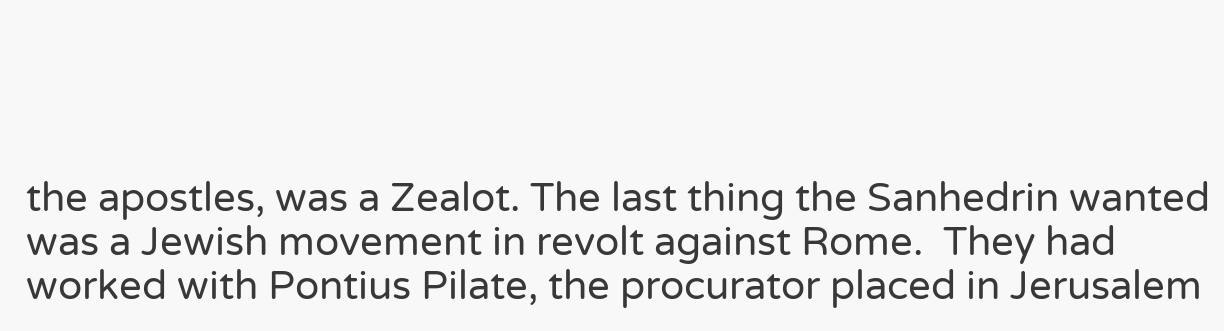the apostles, was a Zealot. The last thing the Sanhedrin wanted was a Jewish movement in revolt against Rome.  They had worked with Pontius Pilate, the procurator placed in Jerusalem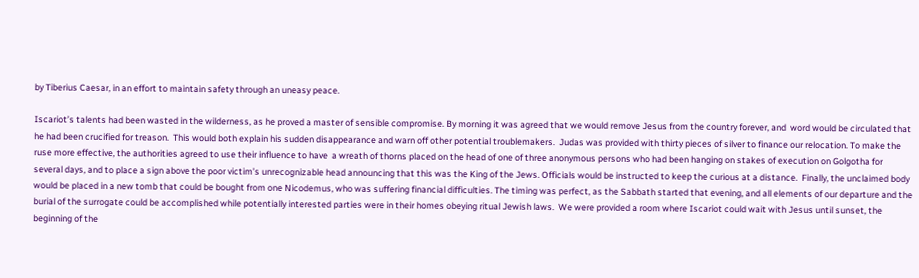by Tiberius Caesar, in an effort to maintain safety through an uneasy peace.

Iscariot’s talents had been wasted in the wilderness, as he proved a master of sensible compromise. By morning it was agreed that we would remove Jesus from the country forever, and  word would be circulated that he had been crucified for treason.  This would both explain his sudden disappearance and warn off other potential troublemakers.  Judas was provided with thirty pieces of silver to finance our relocation. To make the ruse more effective, the authorities agreed to use their influence to have  a wreath of thorns placed on the head of one of three anonymous persons who had been hanging on stakes of execution on Golgotha for several days, and to place a sign above the poor victim’s unrecognizable head announcing that this was the King of the Jews. Officials would be instructed to keep the curious at a distance.  Finally, the unclaimed body would be placed in a new tomb that could be bought from one Nicodemus, who was suffering financial difficulties. The timing was perfect, as the Sabbath started that evening, and all elements of our departure and the burial of the surrogate could be accomplished while potentially interested parties were in their homes obeying ritual Jewish laws.  We were provided a room where Iscariot could wait with Jesus until sunset, the beginning of the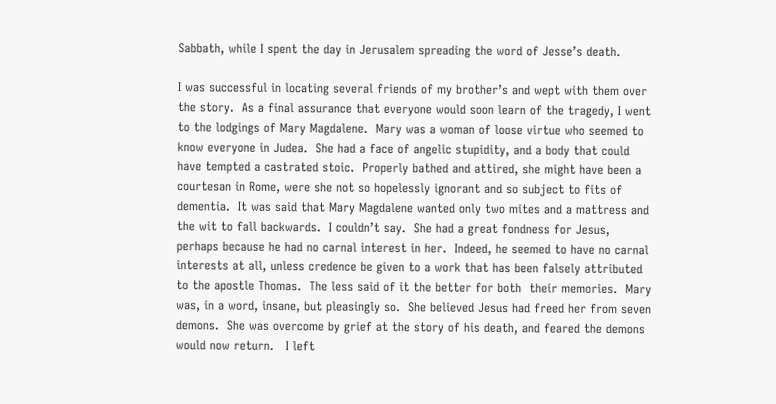Sabbath, while I spent the day in Jerusalem spreading the word of Jesse’s death.

I was successful in locating several friends of my brother’s and wept with them over the story.  As a final assurance that everyone would soon learn of the tragedy, I went to the lodgings of Mary Magdalene.  Mary was a woman of loose virtue who seemed to know everyone in Judea.  She had a face of angelic stupidity, and a body that could have tempted a castrated stoic.  Properly bathed and attired, she might have been a courtesan in Rome, were she not so hopelessly ignorant and so subject to fits of dementia.  It was said that Mary Magdalene wanted only two mites and a mattress and the wit to fall backwards.  I couldn’t say.  She had a great fondness for Jesus, perhaps because he had no carnal interest in her.  Indeed, he seemed to have no carnal interests at all, unless credence be given to a work that has been falsely attributed to the apostle Thomas.  The less said of it the better for both  their memories.  Mary was, in a word, insane, but pleasingly so.  She believed Jesus had freed her from seven demons.  She was overcome by grief at the story of his death, and feared the demons would now return.   I left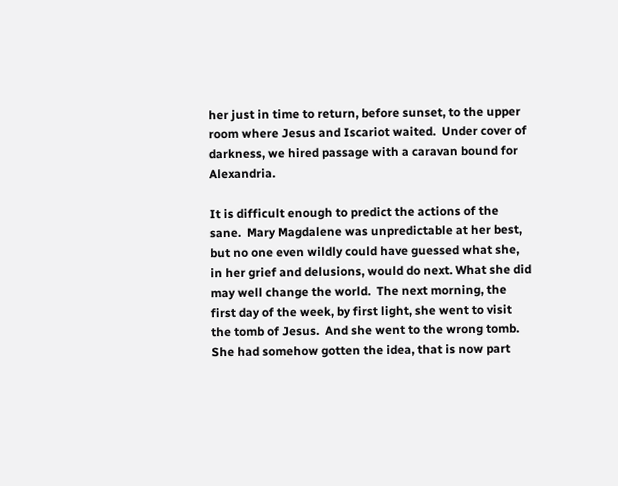her just in time to return, before sunset, to the upper room where Jesus and Iscariot waited.  Under cover of darkness, we hired passage with a caravan bound for Alexandria.

It is difficult enough to predict the actions of the sane.  Mary Magdalene was unpredictable at her best, but no one even wildly could have guessed what she, in her grief and delusions, would do next. What she did may well change the world.  The next morning, the first day of the week, by first light, she went to visit the tomb of Jesus.  And she went to the wrong tomb.  She had somehow gotten the idea, that is now part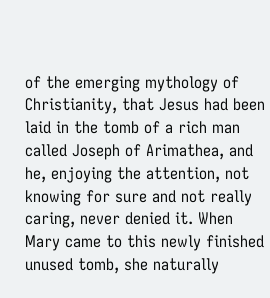of the emerging mythology of Christianity, that Jesus had been laid in the tomb of a rich man called Joseph of Arimathea, and he, enjoying the attention, not knowing for sure and not really caring, never denied it. When Mary came to this newly finished unused tomb, she naturally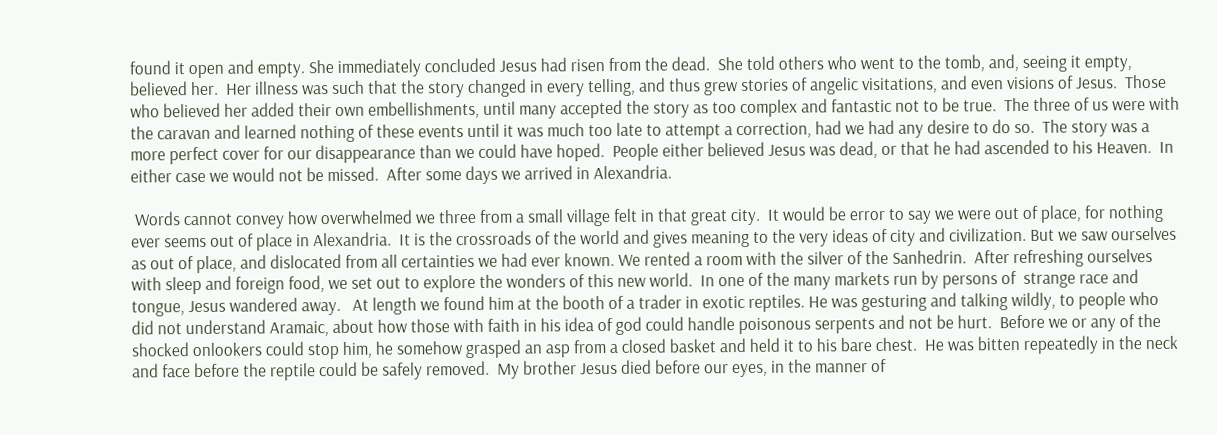found it open and empty. She immediately concluded Jesus had risen from the dead.  She told others who went to the tomb, and, seeing it empty, believed her.  Her illness was such that the story changed in every telling, and thus grew stories of angelic visitations, and even visions of Jesus.  Those who believed her added their own embellishments, until many accepted the story as too complex and fantastic not to be true.  The three of us were with the caravan and learned nothing of these events until it was much too late to attempt a correction, had we had any desire to do so.  The story was a more perfect cover for our disappearance than we could have hoped.  People either believed Jesus was dead, or that he had ascended to his Heaven.  In either case we would not be missed.  After some days we arrived in Alexandria.

 Words cannot convey how overwhelmed we three from a small village felt in that great city.  It would be error to say we were out of place, for nothing ever seems out of place in Alexandria.  It is the crossroads of the world and gives meaning to the very ideas of city and civilization. But we saw ourselves as out of place, and dislocated from all certainties we had ever known. We rented a room with the silver of the Sanhedrin.  After refreshing ourselves with sleep and foreign food, we set out to explore the wonders of this new world.  In one of the many markets run by persons of  strange race and tongue, Jesus wandered away.   At length we found him at the booth of a trader in exotic reptiles. He was gesturing and talking wildly, to people who did not understand Aramaic, about how those with faith in his idea of god could handle poisonous serpents and not be hurt.  Before we or any of the shocked onlookers could stop him, he somehow grasped an asp from a closed basket and held it to his bare chest.  He was bitten repeatedly in the neck and face before the reptile could be safely removed.  My brother Jesus died before our eyes, in the manner of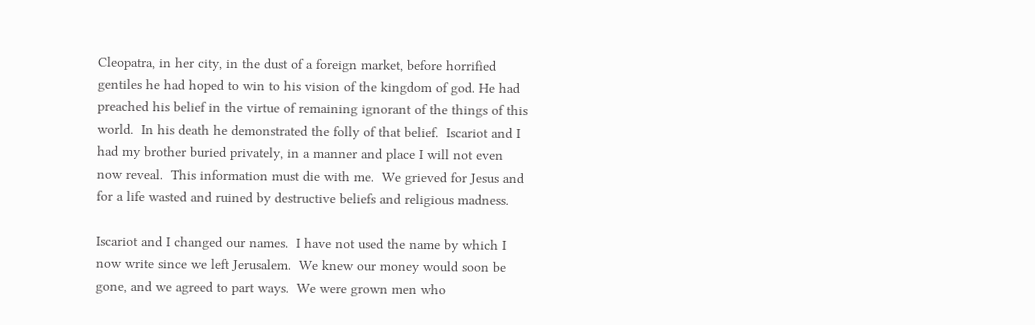Cleopatra, in her city, in the dust of a foreign market, before horrified gentiles he had hoped to win to his vision of the kingdom of god. He had preached his belief in the virtue of remaining ignorant of the things of this world.  In his death he demonstrated the folly of that belief.  Iscariot and I had my brother buried privately, in a manner and place I will not even now reveal.  This information must die with me.  We grieved for Jesus and for a life wasted and ruined by destructive beliefs and religious madness.

Iscariot and I changed our names.  I have not used the name by which I now write since we left Jerusalem.  We knew our money would soon be gone, and we agreed to part ways.  We were grown men who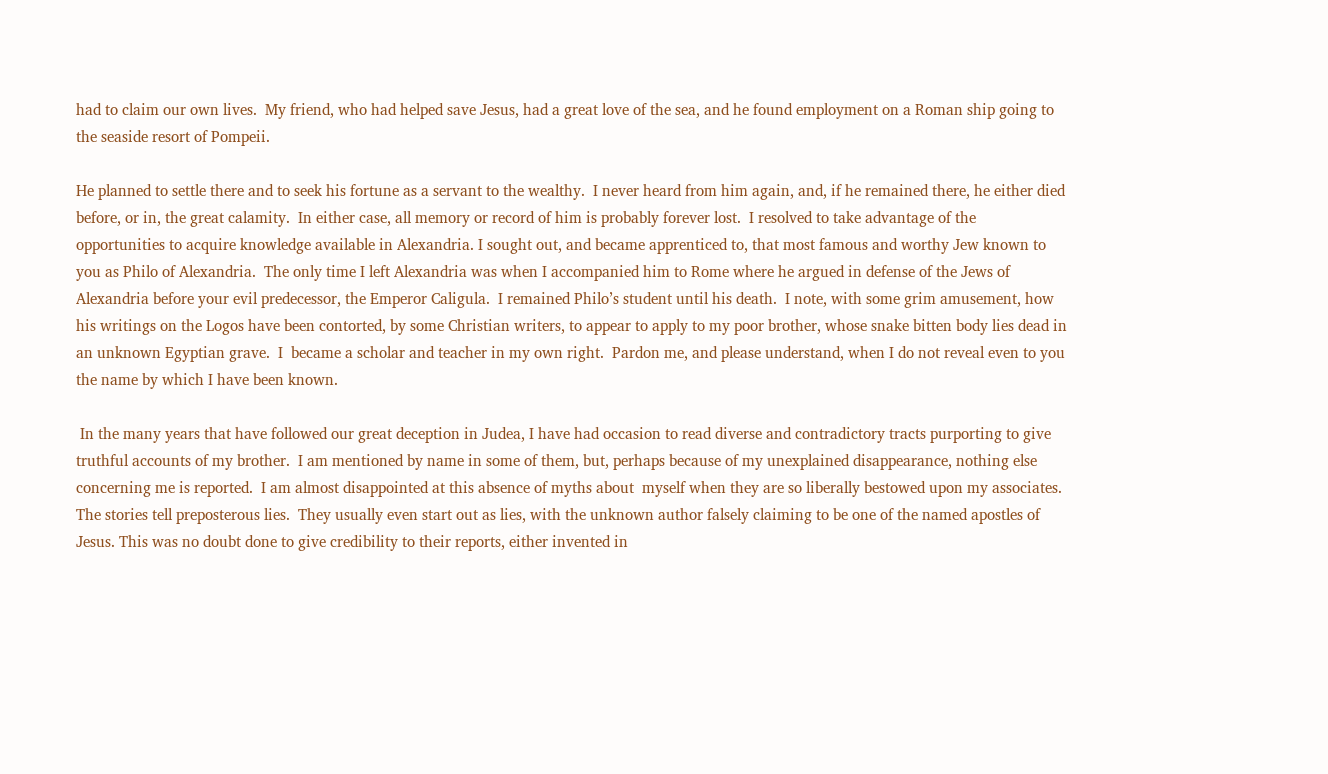had to claim our own lives.  My friend, who had helped save Jesus, had a great love of the sea, and he found employment on a Roman ship going to the seaside resort of Pompeii.

He planned to settle there and to seek his fortune as a servant to the wealthy.  I never heard from him again, and, if he remained there, he either died before, or in, the great calamity.  In either case, all memory or record of him is probably forever lost.  I resolved to take advantage of the opportunities to acquire knowledge available in Alexandria. I sought out, and became apprenticed to, that most famous and worthy Jew known to you as Philo of Alexandria.  The only time I left Alexandria was when I accompanied him to Rome where he argued in defense of the Jews of Alexandria before your evil predecessor, the Emperor Caligula.  I remained Philo’s student until his death.  I note, with some grim amusement, how his writings on the Logos have been contorted, by some Christian writers, to appear to apply to my poor brother, whose snake bitten body lies dead in an unknown Egyptian grave.  I  became a scholar and teacher in my own right.  Pardon me, and please understand, when I do not reveal even to you the name by which I have been known.

 In the many years that have followed our great deception in Judea, I have had occasion to read diverse and contradictory tracts purporting to give  truthful accounts of my brother.  I am mentioned by name in some of them, but, perhaps because of my unexplained disappearance, nothing else concerning me is reported.  I am almost disappointed at this absence of myths about  myself when they are so liberally bestowed upon my associates.  The stories tell preposterous lies.  They usually even start out as lies, with the unknown author falsely claiming to be one of the named apostles of Jesus. This was no doubt done to give credibility to their reports, either invented in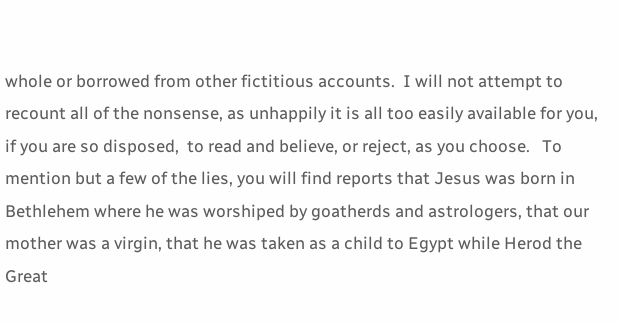whole or borrowed from other fictitious accounts.  I will not attempt to recount all of the nonsense, as unhappily it is all too easily available for you, if you are so disposed,  to read and believe, or reject, as you choose.   To mention but a few of the lies, you will find reports that Jesus was born in Bethlehem where he was worshiped by goatherds and astrologers, that our mother was a virgin, that he was taken as a child to Egypt while Herod the Great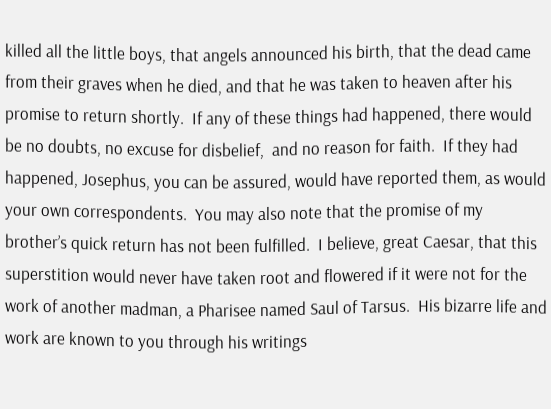killed all the little boys, that angels announced his birth, that the dead came from their graves when he died, and that he was taken to heaven after his promise to return shortly.  If any of these things had happened, there would be no doubts, no excuse for disbelief,  and no reason for faith.  If they had happened, Josephus, you can be assured, would have reported them, as would your own correspondents.  You may also note that the promise of my brother’s quick return has not been fulfilled.  I believe, great Caesar, that this superstition would never have taken root and flowered if it were not for the work of another madman, a Pharisee named Saul of Tarsus.  His bizarre life and work are known to you through his writings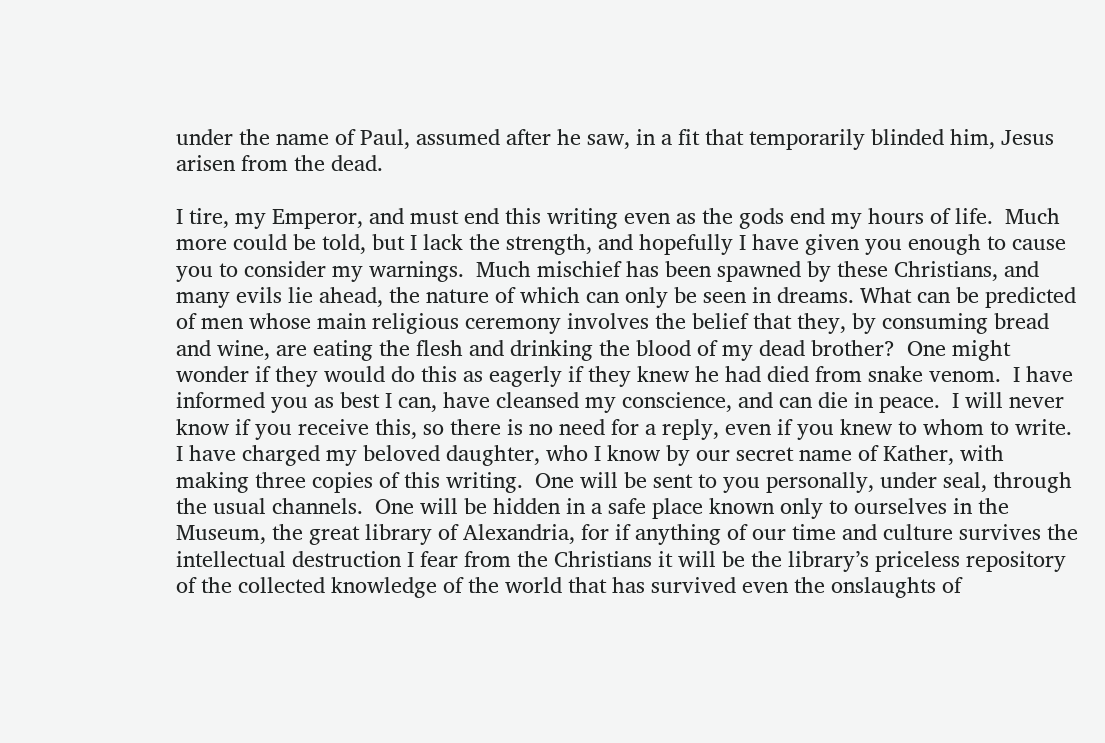under the name of Paul, assumed after he saw, in a fit that temporarily blinded him, Jesus arisen from the dead.

I tire, my Emperor, and must end this writing even as the gods end my hours of life.  Much more could be told, but I lack the strength, and hopefully I have given you enough to cause you to consider my warnings.  Much mischief has been spawned by these Christians, and many evils lie ahead, the nature of which can only be seen in dreams. What can be predicted of men whose main religious ceremony involves the belief that they, by consuming bread and wine, are eating the flesh and drinking the blood of my dead brother?  One might wonder if they would do this as eagerly if they knew he had died from snake venom.  I have informed you as best I can, have cleansed my conscience, and can die in peace.  I will never know if you receive this, so there is no need for a reply, even if you knew to whom to write.  I have charged my beloved daughter, who I know by our secret name of Kather, with making three copies of this writing.  One will be sent to you personally, under seal, through the usual channels.  One will be hidden in a safe place known only to ourselves in the Museum, the great library of Alexandria, for if anything of our time and culture survives the intellectual destruction I fear from the Christians it will be the library’s priceless repository of the collected knowledge of the world that has survived even the onslaughts of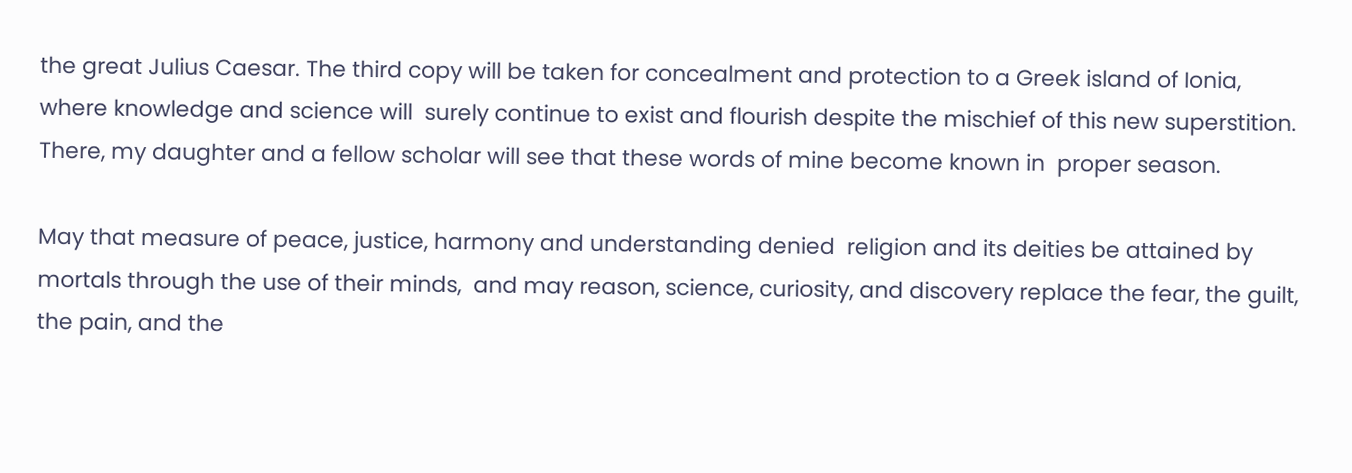the great Julius Caesar. The third copy will be taken for concealment and protection to a Greek island of Ionia, where knowledge and science will  surely continue to exist and flourish despite the mischief of this new superstition.  There, my daughter and a fellow scholar will see that these words of mine become known in  proper season.

May that measure of peace, justice, harmony and understanding denied  religion and its deities be attained by mortals through the use of their minds,  and may reason, science, curiosity, and discovery replace the fear, the guilt, the pain, and the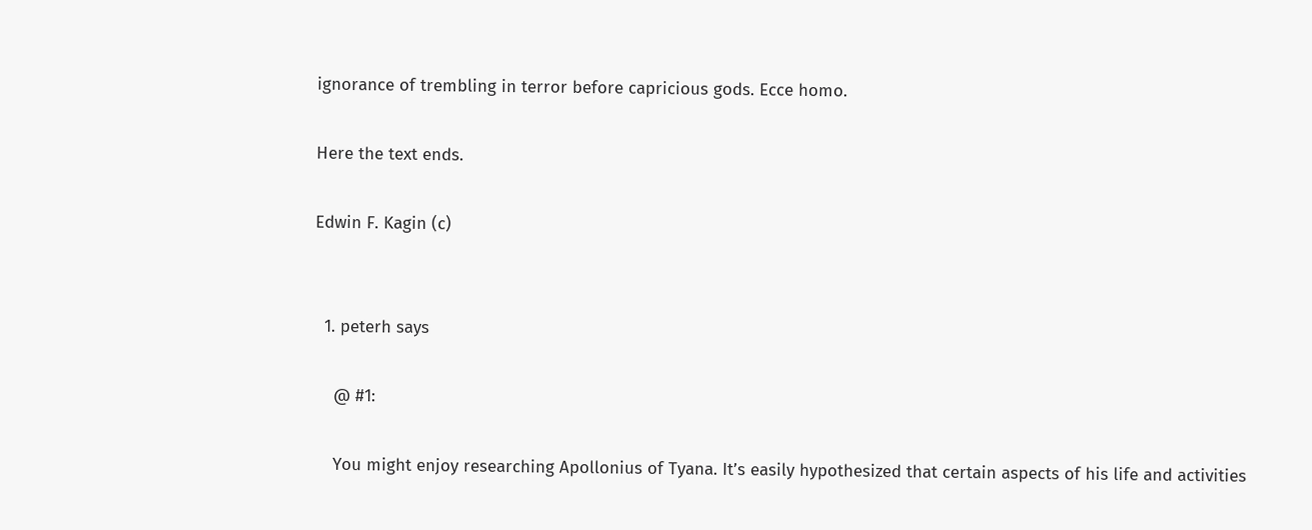ignorance of trembling in terror before capricious gods. Ecce homo.

Here the text ends.

Edwin F. Kagin (c)


  1. peterh says

    @ #1:

    You might enjoy researching Apollonius of Tyana. It’s easily hypothesized that certain aspects of his life and activities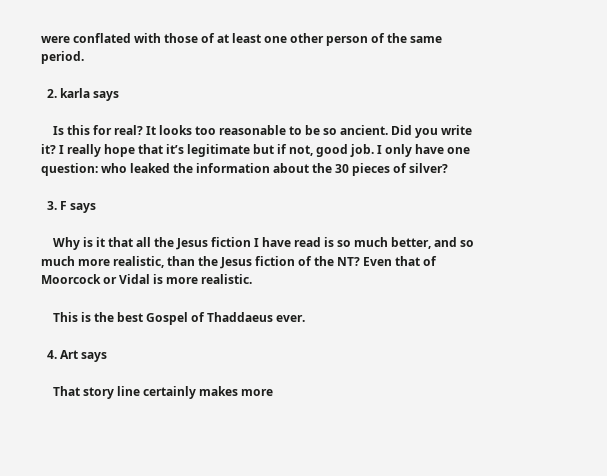were conflated with those of at least one other person of the same period.

  2. karla says

    Is this for real? It looks too reasonable to be so ancient. Did you write it? I really hope that it’s legitimate but if not, good job. I only have one question: who leaked the information about the 30 pieces of silver?

  3. F says

    Why is it that all the Jesus fiction I have read is so much better, and so much more realistic, than the Jesus fiction of the NT? Even that of Moorcock or Vidal is more realistic.

    This is the best Gospel of Thaddaeus ever.

  4. Art says

    That story line certainly makes more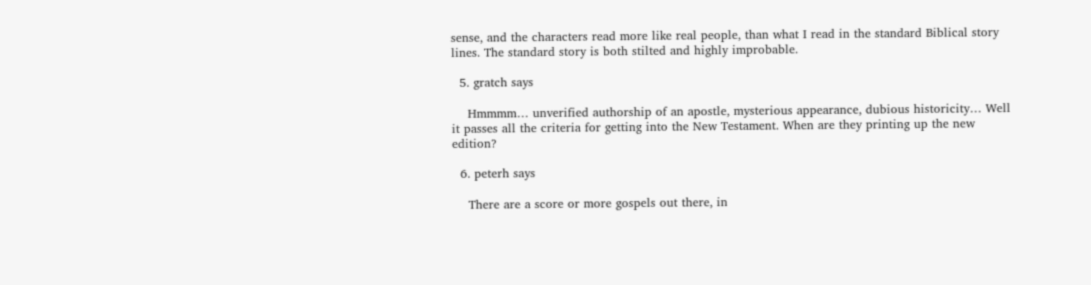sense, and the characters read more like real people, than what I read in the standard Biblical story lines. The standard story is both stilted and highly improbable.

  5. gratch says

    Hmmmm… unverified authorship of an apostle, mysterious appearance, dubious historicity… Well it passes all the criteria for getting into the New Testament. When are they printing up the new edition?

  6. peterh says

    There are a score or more gospels out there, in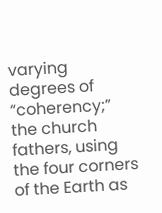varying degrees of “coherency;” the church fathers, using the four corners of the Earth as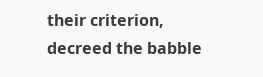their criterion, decreed the babble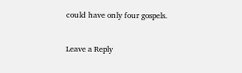could have only four gospels.

Leave a Reply